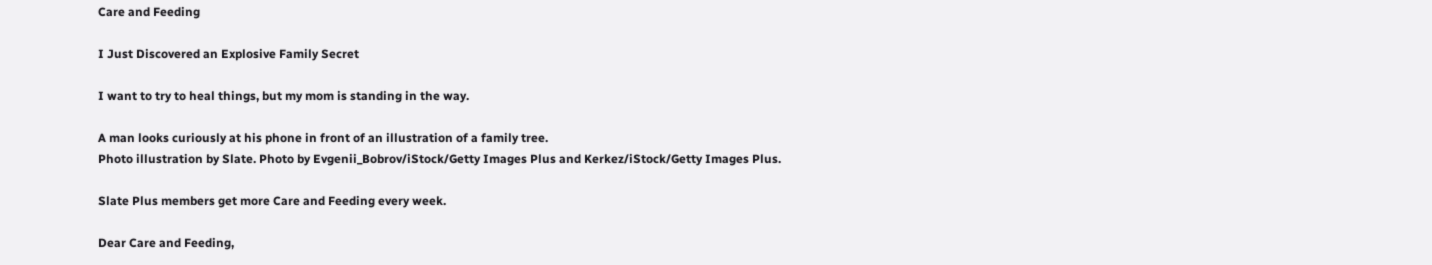Care and Feeding

I Just Discovered an Explosive Family Secret

I want to try to heal things, but my mom is standing in the way.

A man looks curiously at his phone in front of an illustration of a family tree.
Photo illustration by Slate. Photo by Evgenii_Bobrov/iStock/Getty Images Plus and Kerkez/iStock/Getty Images Plus.

Slate Plus members get more Care and Feeding every week.

Dear Care and Feeding,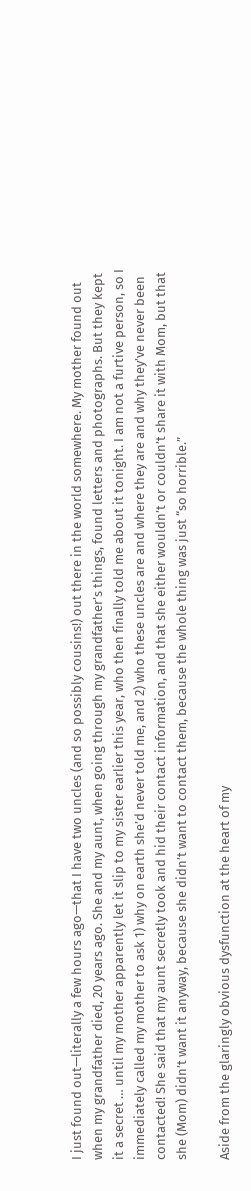I just found out—literally a few hours ago—that I have two uncles (and so possibly cousins!) out there in the world somewhere. My mother found out when my grandfather died, 20 years ago. She and my aunt, when going through my grandfather’s things, found letters and photographs. But they kept it a secret … until my mother apparently let it slip to my sister earlier this year, who then finally told me about it tonight. I am not a furtive person, so I immediately called my mother to ask 1) why on earth she’d never told me, and 2) who these uncles are and where they are and why they’ve never been contacted! She said that my aunt secretly took and hid their contact information, and that she either wouldn’t or couldn’t share it with Mom, but that she (Mom) didn’t want it anyway, because she didn’t want to contact them, because the whole thing was just “so horrible.”

Aside from the glaringly obvious dysfunction at the heart of my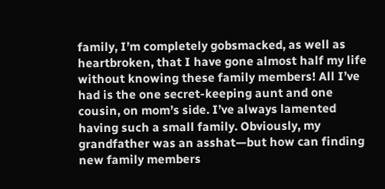family, I’m completely gobsmacked, as well as heartbroken, that I have gone almost half my life without knowing these family members! All I’ve had is the one secret-keeping aunt and one cousin, on mom’s side. I’ve always lamented having such a small family. Obviously, my grandfather was an asshat—but how can finding new family members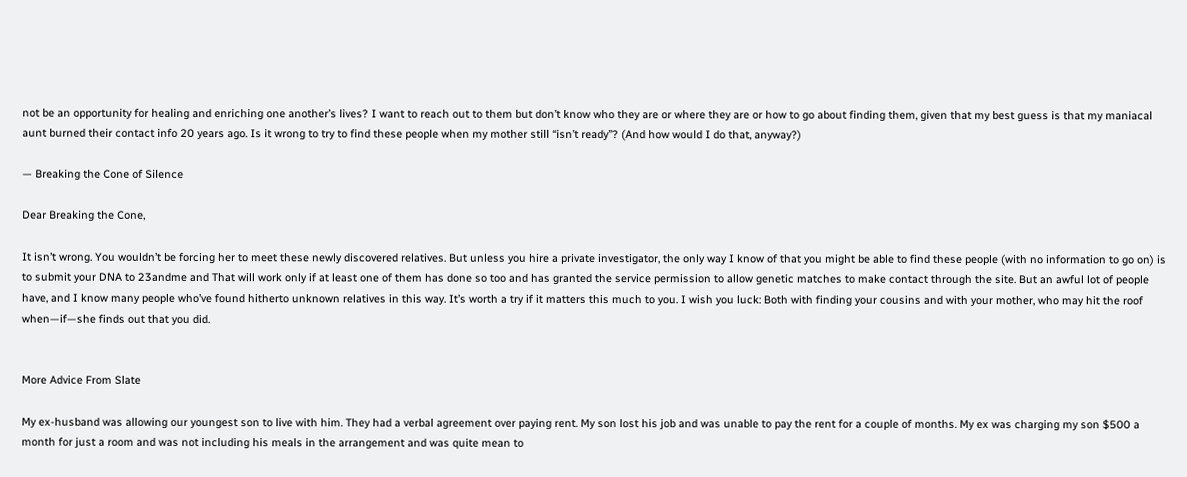not be an opportunity for healing and enriching one another’s lives? I want to reach out to them but don’t know who they are or where they are or how to go about finding them, given that my best guess is that my maniacal aunt burned their contact info 20 years ago. Is it wrong to try to find these people when my mother still “isn’t ready”? (And how would I do that, anyway?)

— Breaking the Cone of Silence

Dear Breaking the Cone,

It isn’t wrong. You wouldn’t be forcing her to meet these newly discovered relatives. But unless you hire a private investigator, the only way I know of that you might be able to find these people (with no information to go on) is to submit your DNA to 23andme and That will work only if at least one of them has done so too and has granted the service permission to allow genetic matches to make contact through the site. But an awful lot of people have, and I know many people who’ve found hitherto unknown relatives in this way. It’s worth a try if it matters this much to you. I wish you luck: Both with finding your cousins and with your mother, who may hit the roof when—if—she finds out that you did.


More Advice From Slate

My ex-husband was allowing our youngest son to live with him. They had a verbal agreement over paying rent. My son lost his job and was unable to pay the rent for a couple of months. My ex was charging my son $500 a month for just a room and was not including his meals in the arrangement and was quite mean to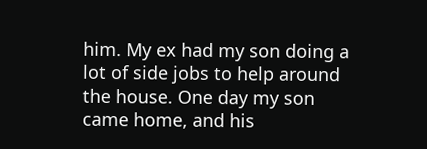him. My ex had my son doing a lot of side jobs to help around the house. One day my son came home, and his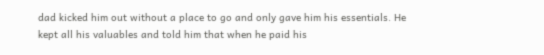dad kicked him out without a place to go and only gave him his essentials. He kept all his valuables and told him that when he paid his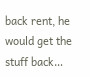back rent, he would get the stuff back…